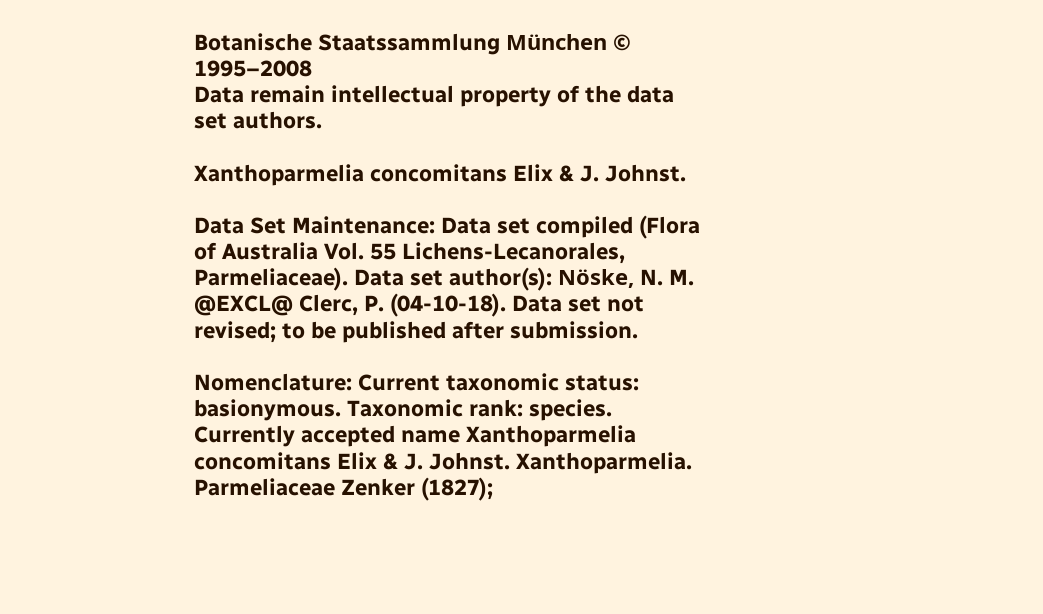Botanische Staatssammlung München © 1995–2008
Data remain intellectual property of the data set authors.

Xanthoparmelia concomitans Elix & J. Johnst.

Data Set Maintenance: Data set compiled (Flora of Australia Vol. 55 Lichens-Lecanorales, Parmeliaceae). Data set author(s): Nöske, N. M. @EXCL@ Clerc, P. (04-10-18). Data set not revised; to be published after submission.

Nomenclature: Current taxonomic status: basionymous. Taxonomic rank: species. Currently accepted name Xanthoparmelia concomitans Elix & J. Johnst. Xanthoparmelia. Parmeliaceae Zenker (1827);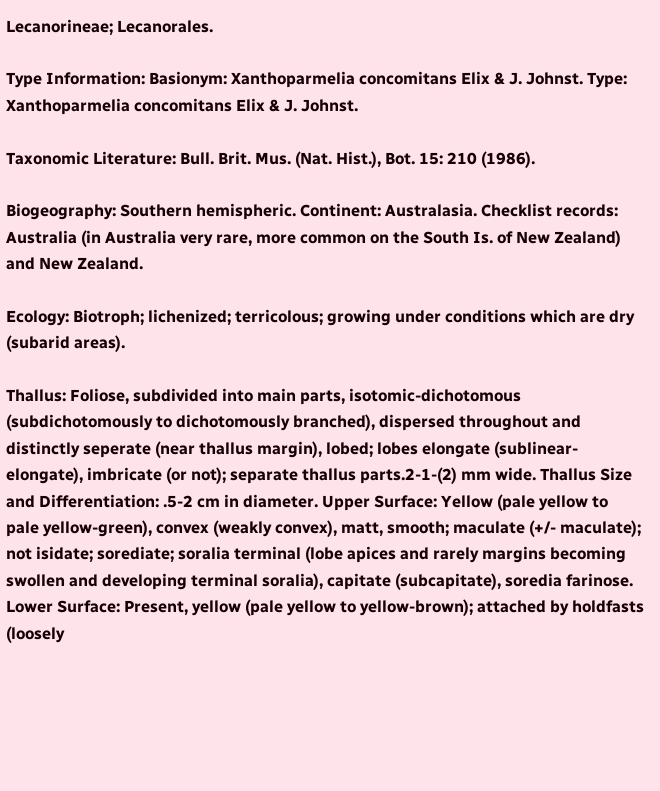Lecanorineae; Lecanorales.

Type Information: Basionym: Xanthoparmelia concomitans Elix & J. Johnst. Type: Xanthoparmelia concomitans Elix & J. Johnst.

Taxonomic Literature: Bull. Brit. Mus. (Nat. Hist.), Bot. 15: 210 (1986).

Biogeography: Southern hemispheric. Continent: Australasia. Checklist records: Australia (in Australia very rare, more common on the South Is. of New Zealand) and New Zealand.

Ecology: Biotroph; lichenized; terricolous; growing under conditions which are dry (subarid areas).

Thallus: Foliose, subdivided into main parts, isotomic-dichotomous (subdichotomously to dichotomously branched), dispersed throughout and distinctly seperate (near thallus margin), lobed; lobes elongate (sublinear-elongate), imbricate (or not); separate thallus parts.2-1-(2) mm wide. Thallus Size and Differentiation: .5-2 cm in diameter. Upper Surface: Yellow (pale yellow to pale yellow-green), convex (weakly convex), matt, smooth; maculate (+/- maculate); not isidate; sorediate; soralia terminal (lobe apices and rarely margins becoming swollen and developing terminal soralia), capitate (subcapitate), soredia farinose. Lower Surface: Present, yellow (pale yellow to yellow-brown); attached by holdfasts (loosely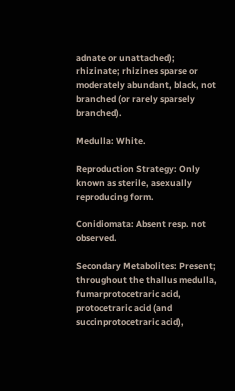adnate or unattached); rhizinate; rhizines sparse or moderately abundant, black, not branched (or rarely sparsely branched).

Medulla: White.

Reproduction Strategy: Only known as sterile, asexually reproducing form.

Conidiomata: Absent resp. not observed.

Secondary Metabolites: Present; throughout the thallus medulla, fumarprotocetraric acid, protocetraric acid (and succinprotocetraric acid),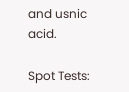and usnic acid.

Spot Tests: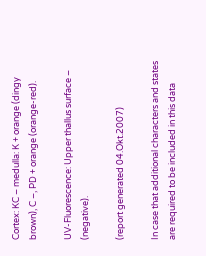Cortex: KC – medulla: K + orange (dingy brown), C –, PD + orange (orange-red).

UV-Fluorescence: Upper thallus surface – (negative).

(report generated 04.Okt.2007)

In case that additional characters and states are required to be included in this data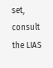set, consult the LIAS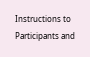Instructions to Participants and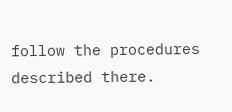follow the procedures described there.